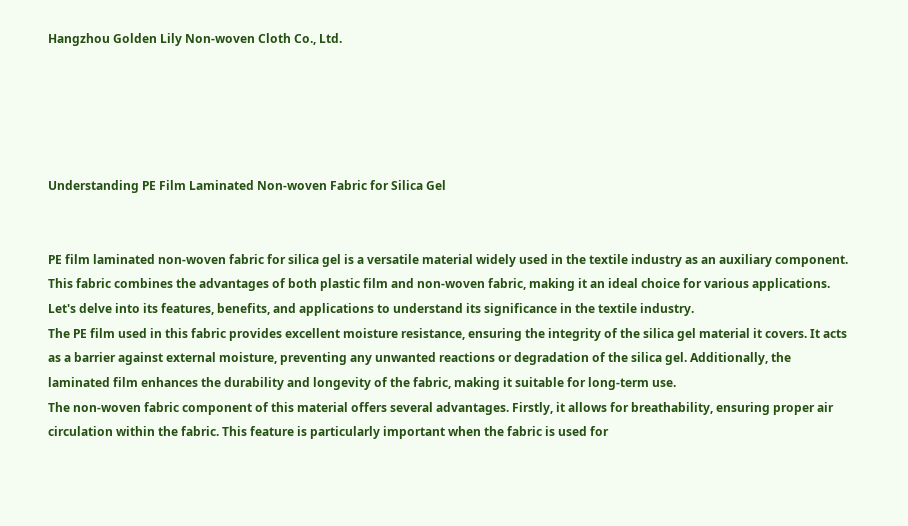Hangzhou Golden Lily Non-woven Cloth Co., Ltd.





Understanding PE Film Laminated Non-woven Fabric for Silica Gel


PE film laminated non-woven fabric for silica gel is a versatile material widely used in the textile industry as an auxiliary component. This fabric combines the advantages of both plastic film and non-woven fabric, making it an ideal choice for various applications. Let's delve into its features, benefits, and applications to understand its significance in the textile industry.
The PE film used in this fabric provides excellent moisture resistance, ensuring the integrity of the silica gel material it covers. It acts as a barrier against external moisture, preventing any unwanted reactions or degradation of the silica gel. Additionally, the laminated film enhances the durability and longevity of the fabric, making it suitable for long-term use.
The non-woven fabric component of this material offers several advantages. Firstly, it allows for breathability, ensuring proper air circulation within the fabric. This feature is particularly important when the fabric is used for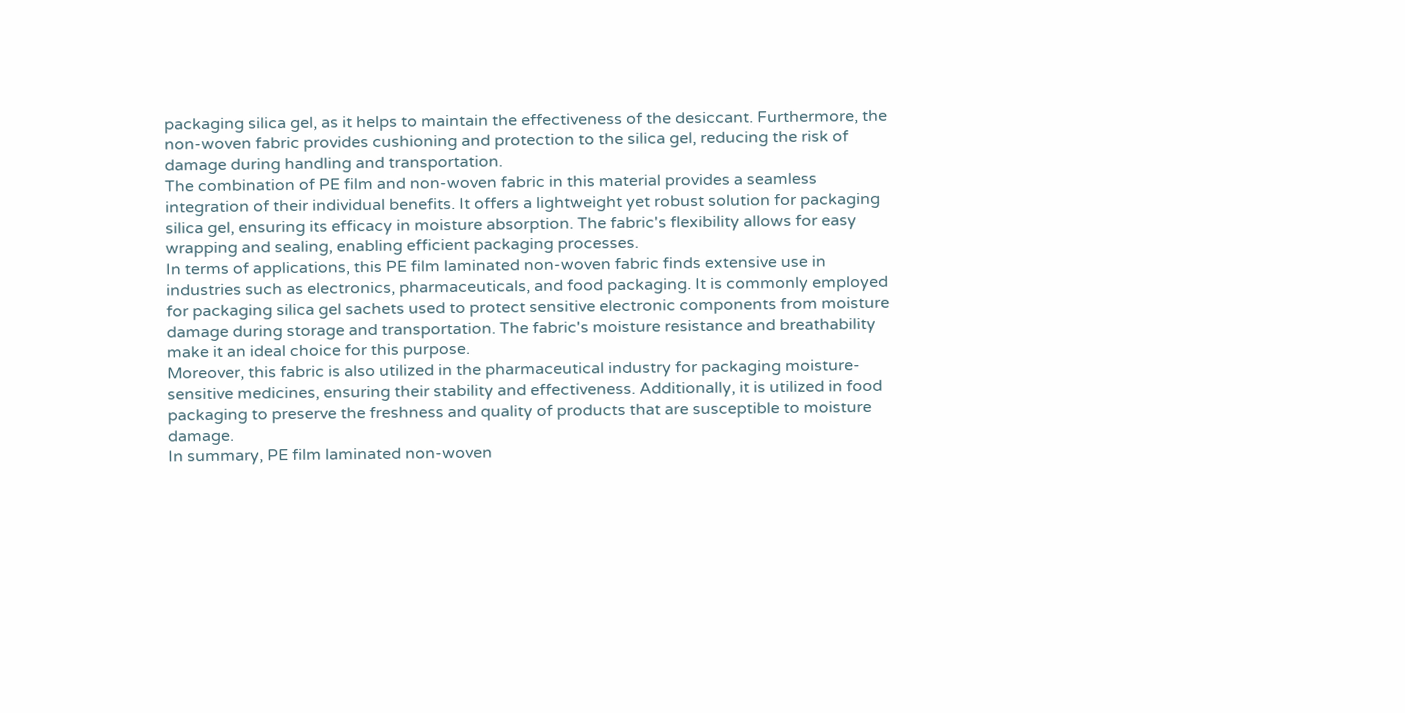packaging silica gel, as it helps to maintain the effectiveness of the desiccant. Furthermore, the non-woven fabric provides cushioning and protection to the silica gel, reducing the risk of damage during handling and transportation.
The combination of PE film and non-woven fabric in this material provides a seamless integration of their individual benefits. It offers a lightweight yet robust solution for packaging silica gel, ensuring its efficacy in moisture absorption. The fabric's flexibility allows for easy wrapping and sealing, enabling efficient packaging processes.
In terms of applications, this PE film laminated non-woven fabric finds extensive use in industries such as electronics, pharmaceuticals, and food packaging. It is commonly employed for packaging silica gel sachets used to protect sensitive electronic components from moisture damage during storage and transportation. The fabric's moisture resistance and breathability make it an ideal choice for this purpose.
Moreover, this fabric is also utilized in the pharmaceutical industry for packaging moisture-sensitive medicines, ensuring their stability and effectiveness. Additionally, it is utilized in food packaging to preserve the freshness and quality of products that are susceptible to moisture damage.
In summary, PE film laminated non-woven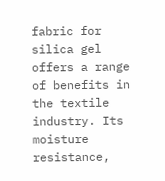fabric for silica gel offers a range of benefits in the textile industry. Its moisture resistance,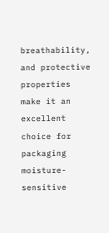breathability, and protective properties make it an excellent choice for packaging moisture-sensitive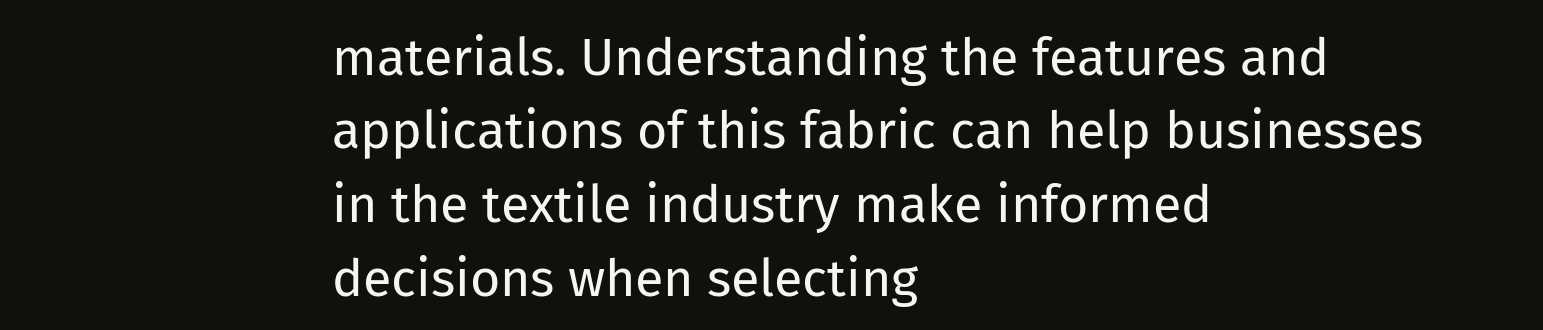materials. Understanding the features and applications of this fabric can help businesses in the textile industry make informed decisions when selecting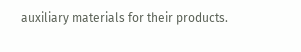auxiliary materials for their products.